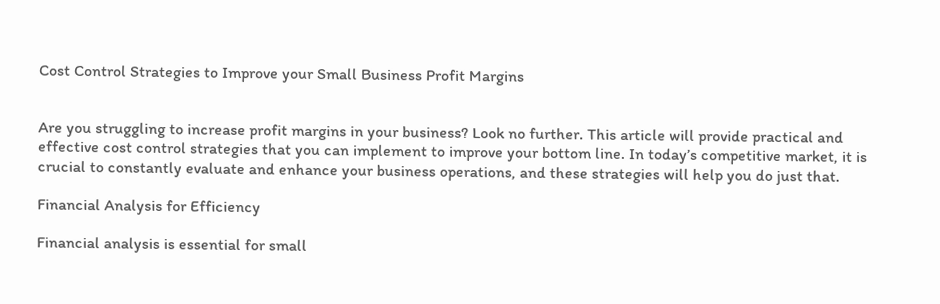Cost Control Strategies to Improve your Small Business Profit Margins


Are you struggling to increase profit margins in your business? Look no further. This article will provide practical and effective cost control strategies that you can implement to improve your bottom line. In today’s competitive market, it is crucial to constantly evaluate and enhance your business operations, and these strategies will help you do just that.

Financial Analysis for Efficiency

Financial analysis is essential for small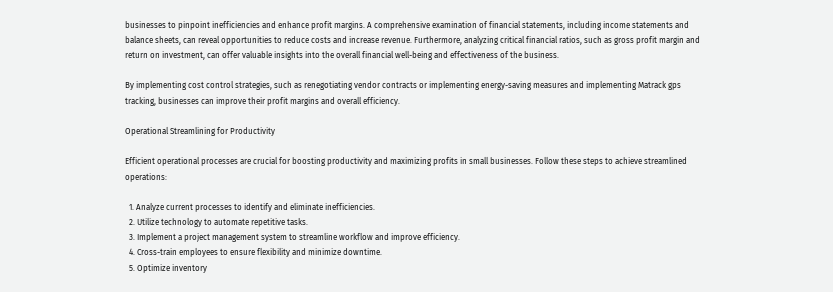businesses to pinpoint inefficiencies and enhance profit margins. A comprehensive examination of financial statements, including income statements and balance sheets, can reveal opportunities to reduce costs and increase revenue. Furthermore, analyzing critical financial ratios, such as gross profit margin and return on investment, can offer valuable insights into the overall financial well-being and effectiveness of the business.

By implementing cost control strategies, such as renegotiating vendor contracts or implementing energy-saving measures and implementing Matrack gps tracking, businesses can improve their profit margins and overall efficiency.

Operational Streamlining for Productivity

Efficient operational processes are crucial for boosting productivity and maximizing profits in small businesses. Follow these steps to achieve streamlined operations:

  1. Analyze current processes to identify and eliminate inefficiencies.
  2. Utilize technology to automate repetitive tasks.
  3. Implement a project management system to streamline workflow and improve efficiency.
  4. Cross-train employees to ensure flexibility and minimize downtime.
  5. Optimize inventory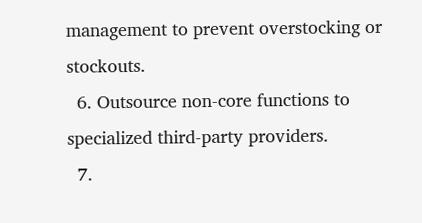management to prevent overstocking or stockouts.
  6. Outsource non-core functions to specialized third-party providers.
  7.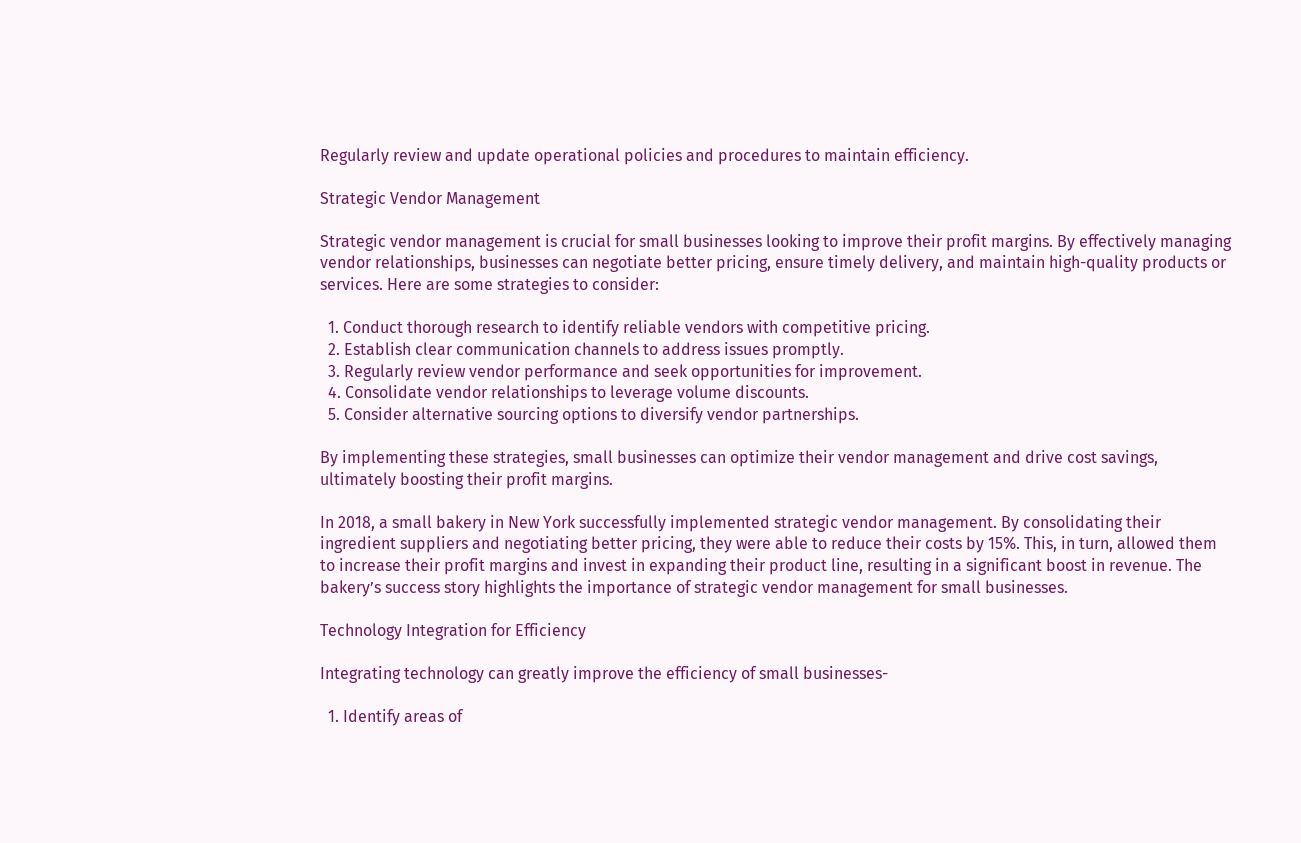Regularly review and update operational policies and procedures to maintain efficiency.

Strategic Vendor Management

Strategic vendor management is crucial for small businesses looking to improve their profit margins. By effectively managing vendor relationships, businesses can negotiate better pricing, ensure timely delivery, and maintain high-quality products or services. Here are some strategies to consider:

  1. Conduct thorough research to identify reliable vendors with competitive pricing.
  2. Establish clear communication channels to address issues promptly.
  3. Regularly review vendor performance and seek opportunities for improvement.
  4. Consolidate vendor relationships to leverage volume discounts.
  5. Consider alternative sourcing options to diversify vendor partnerships.

By implementing these strategies, small businesses can optimize their vendor management and drive cost savings, ultimately boosting their profit margins.

In 2018, a small bakery in New York successfully implemented strategic vendor management. By consolidating their ingredient suppliers and negotiating better pricing, they were able to reduce their costs by 15%. This, in turn, allowed them to increase their profit margins and invest in expanding their product line, resulting in a significant boost in revenue. The bakery’s success story highlights the importance of strategic vendor management for small businesses.

Technology Integration for Efficiency

Integrating technology can greatly improve the efficiency of small businesses-

  1. Identify areas of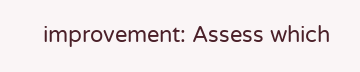improvement: Assess which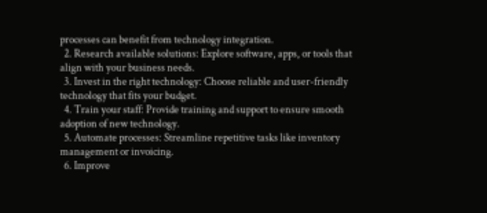processes can benefit from technology integration.
  2. Research available solutions: Explore software, apps, or tools that align with your business needs.
  3. Invest in the right technology: Choose reliable and user-friendly technology that fits your budget.
  4. Train your staff: Provide training and support to ensure smooth adoption of new technology.
  5. Automate processes: Streamline repetitive tasks like inventory management or invoicing.
  6. Improve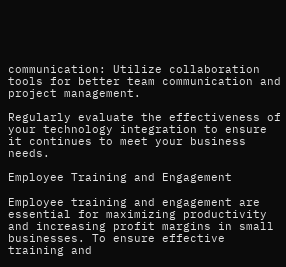communication: Utilize collaboration tools for better team communication and project management.

Regularly evaluate the effectiveness of your technology integration to ensure it continues to meet your business needs.

Employee Training and Engagement

Employee training and engagement are essential for maximizing productivity and increasing profit margins in small businesses. To ensure effective training and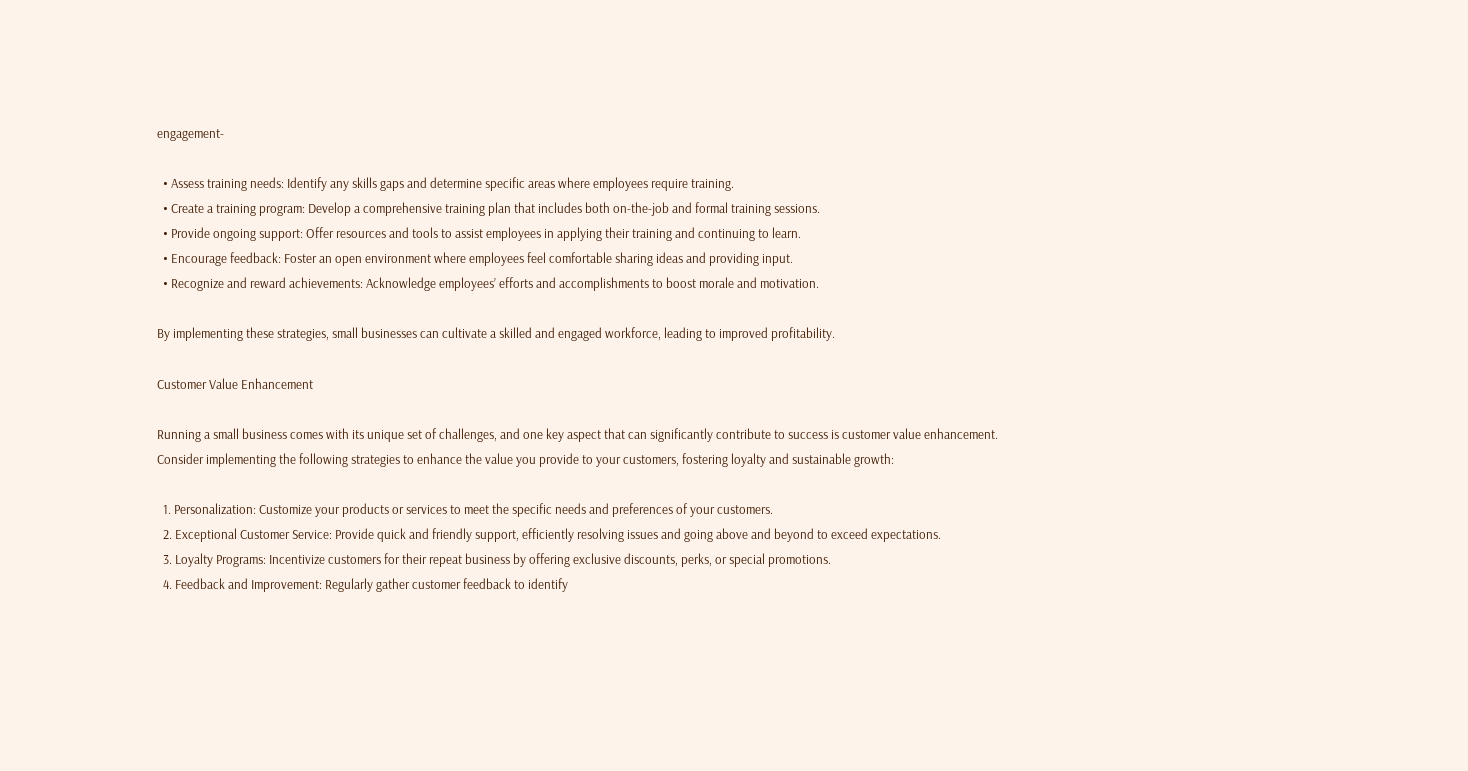engagement-

  • Assess training needs: Identify any skills gaps and determine specific areas where employees require training.
  • Create a training program: Develop a comprehensive training plan that includes both on-the-job and formal training sessions.
  • Provide ongoing support: Offer resources and tools to assist employees in applying their training and continuing to learn.
  • Encourage feedback: Foster an open environment where employees feel comfortable sharing ideas and providing input.
  • Recognize and reward achievements: Acknowledge employees’ efforts and accomplishments to boost morale and motivation.

By implementing these strategies, small businesses can cultivate a skilled and engaged workforce, leading to improved profitability.

Customer Value Enhancement

Running a small business comes with its unique set of challenges, and one key aspect that can significantly contribute to success is customer value enhancement. Consider implementing the following strategies to enhance the value you provide to your customers, fostering loyalty and sustainable growth:

  1. Personalization: Customize your products or services to meet the specific needs and preferences of your customers.
  2. Exceptional Customer Service: Provide quick and friendly support, efficiently resolving issues and going above and beyond to exceed expectations.
  3. Loyalty Programs: Incentivize customers for their repeat business by offering exclusive discounts, perks, or special promotions.
  4. Feedback and Improvement: Regularly gather customer feedback to identify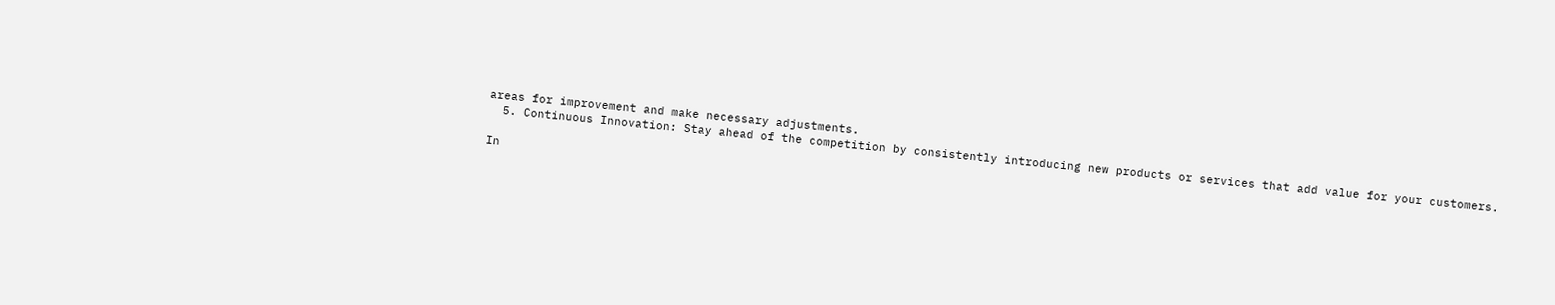areas for improvement and make necessary adjustments.
  5. Continuous Innovation: Stay ahead of the competition by consistently introducing new products or services that add value for your customers.

In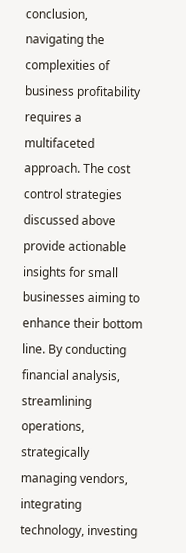conclusion, navigating the complexities of business profitability requires a multifaceted approach. The cost control strategies discussed above provide actionable insights for small businesses aiming to enhance their bottom line. By conducting financial analysis, streamlining operations, strategically managing vendors, integrating technology, investing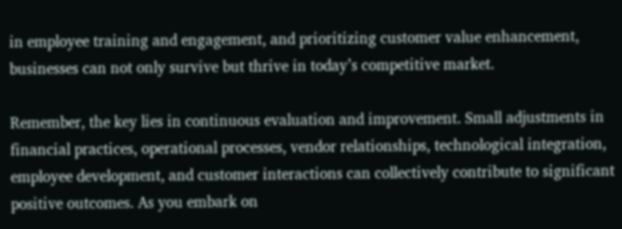in employee training and engagement, and prioritizing customer value enhancement, businesses can not only survive but thrive in today’s competitive market.

Remember, the key lies in continuous evaluation and improvement. Small adjustments in financial practices, operational processes, vendor relationships, technological integration, employee development, and customer interactions can collectively contribute to significant positive outcomes. As you embark on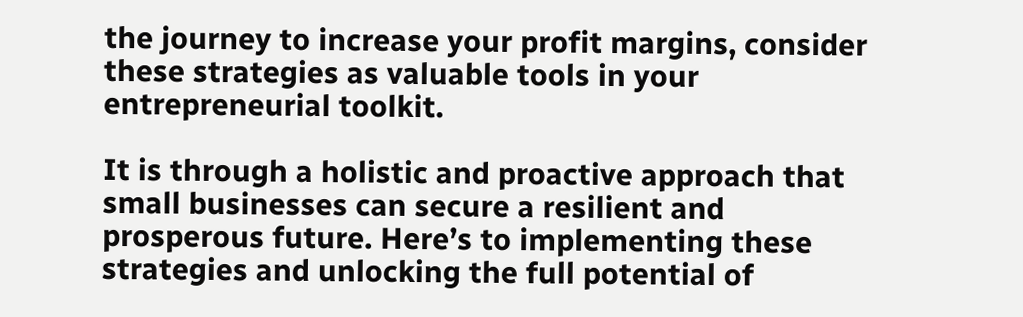the journey to increase your profit margins, consider these strategies as valuable tools in your entrepreneurial toolkit.

It is through a holistic and proactive approach that small businesses can secure a resilient and prosperous future. Here’s to implementing these strategies and unlocking the full potential of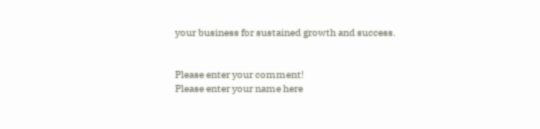your business for sustained growth and success.


Please enter your comment!
Please enter your name here